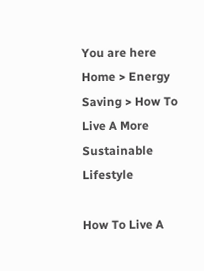You are here
Home > Energy Saving > How To Live A More Sustainable Lifestyle

How To Live A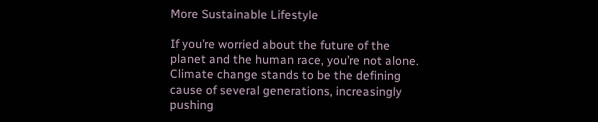More Sustainable Lifestyle

If you’re worried about the future of the planet and the human race, you’re not alone. Climate change stands to be the defining cause of several generations, increasingly pushing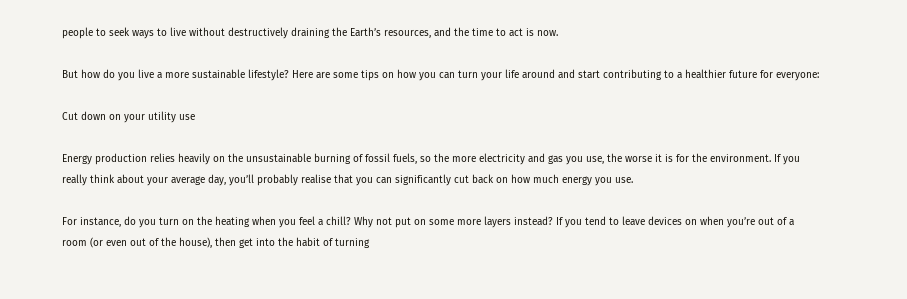people to seek ways to live without destructively draining the Earth’s resources, and the time to act is now.

But how do you live a more sustainable lifestyle? Here are some tips on how you can turn your life around and start contributing to a healthier future for everyone:

Cut down on your utility use

Energy production relies heavily on the unsustainable burning of fossil fuels, so the more electricity and gas you use, the worse it is for the environment. If you really think about your average day, you’ll probably realise that you can significantly cut back on how much energy you use.

For instance, do you turn on the heating when you feel a chill? Why not put on some more layers instead? If you tend to leave devices on when you’re out of a room (or even out of the house), then get into the habit of turning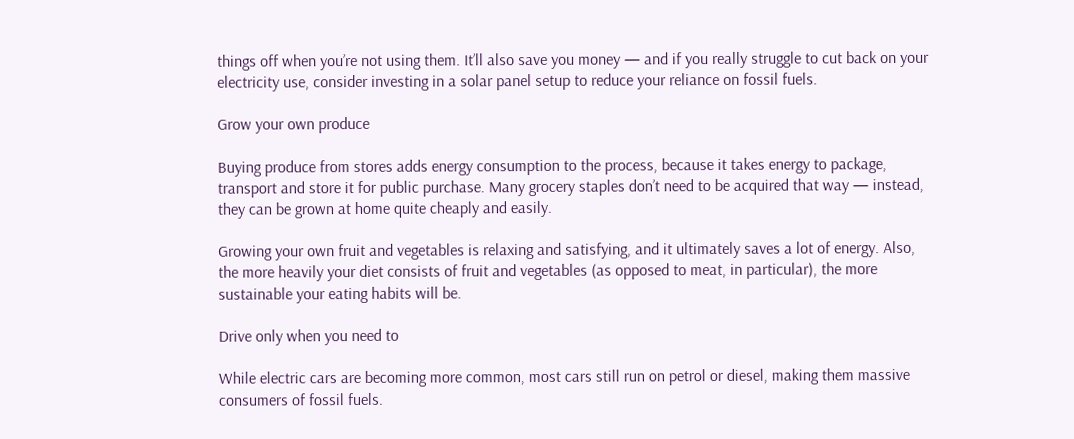things off when you’re not using them. It’ll also save you money — and if you really struggle to cut back on your electricity use, consider investing in a solar panel setup to reduce your reliance on fossil fuels.

Grow your own produce

Buying produce from stores adds energy consumption to the process, because it takes energy to package, transport and store it for public purchase. Many grocery staples don’t need to be acquired that way — instead, they can be grown at home quite cheaply and easily.

Growing your own fruit and vegetables is relaxing and satisfying, and it ultimately saves a lot of energy. Also, the more heavily your diet consists of fruit and vegetables (as opposed to meat, in particular), the more sustainable your eating habits will be.

Drive only when you need to

While electric cars are becoming more common, most cars still run on petrol or diesel, making them massive consumers of fossil fuels.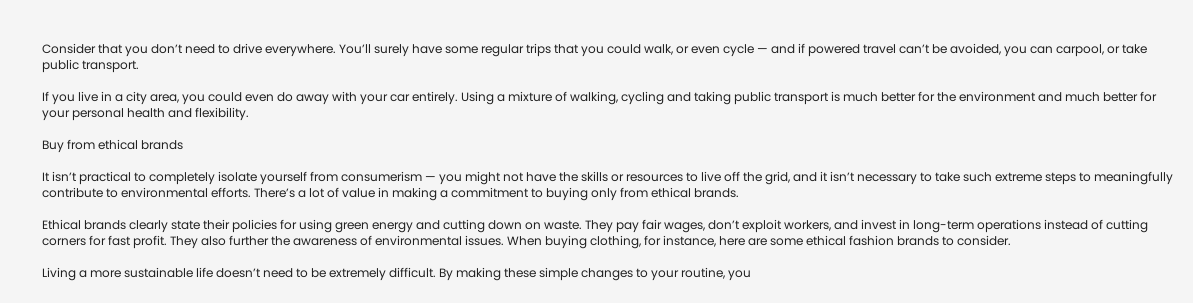Consider that you don’t need to drive everywhere. You’ll surely have some regular trips that you could walk, or even cycle — and if powered travel can’t be avoided, you can carpool, or take public transport.

If you live in a city area, you could even do away with your car entirely. Using a mixture of walking, cycling and taking public transport is much better for the environment and much better for your personal health and flexibility.

Buy from ethical brands

It isn’t practical to completely isolate yourself from consumerism — you might not have the skills or resources to live off the grid, and it isn’t necessary to take such extreme steps to meaningfully contribute to environmental efforts. There’s a lot of value in making a commitment to buying only from ethical brands.

Ethical brands clearly state their policies for using green energy and cutting down on waste. They pay fair wages, don’t exploit workers, and invest in long-term operations instead of cutting corners for fast profit. They also further the awareness of environmental issues. When buying clothing, for instance, here are some ethical fashion brands to consider.

Living a more sustainable life doesn’t need to be extremely difficult. By making these simple changes to your routine, you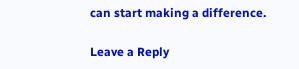can start making a difference.

Leave a Reply